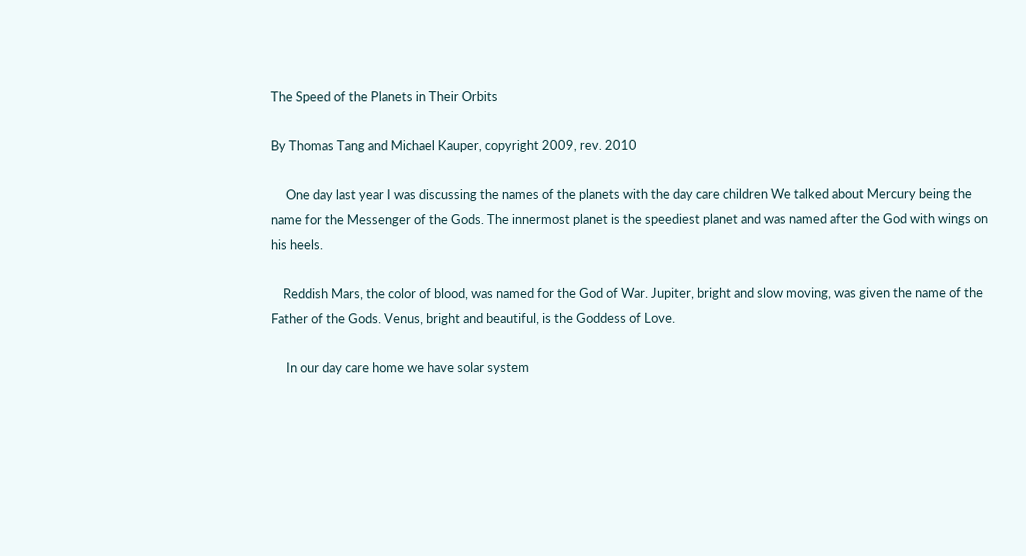The Speed of the Planets in Their Orbits

By Thomas Tang and Michael Kauper, copyright 2009, rev. 2010

     One day last year I was discussing the names of the planets with the day care children We talked about Mercury being the name for the Messenger of the Gods. The innermost planet is the speediest planet and was named after the God with wings on his heels.

    Reddish Mars, the color of blood, was named for the God of War. Jupiter, bright and slow moving, was given the name of the Father of the Gods. Venus, bright and beautiful, is the Goddess of Love.

     In our day care home we have solar system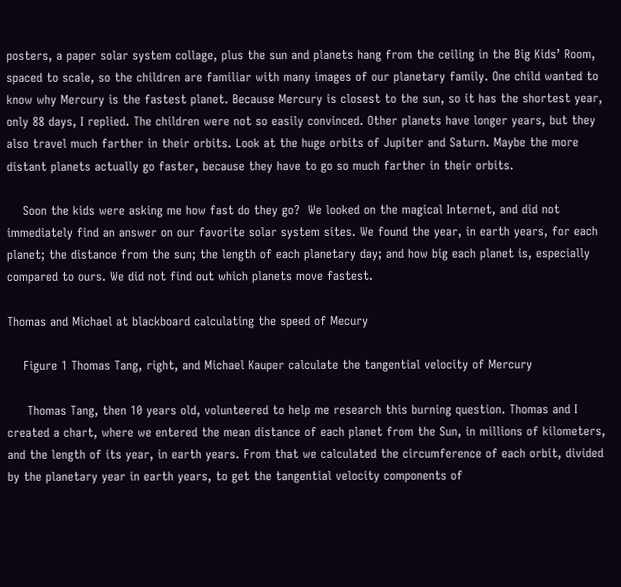posters, a paper solar system collage, plus the sun and planets hang from the ceiling in the Big Kids’ Room, spaced to scale, so the children are familiar with many images of our planetary family. One child wanted to know why Mercury is the fastest planet. Because Mercury is closest to the sun, so it has the shortest year, only 88 days, I replied. The children were not so easily convinced. Other planets have longer years, but they also travel much farther in their orbits. Look at the huge orbits of Jupiter and Saturn. Maybe the more distant planets actually go faster, because they have to go so much farther in their orbits.

    Soon the kids were asking me how fast do they go?  We looked on the magical Internet, and did not immediately find an answer on our favorite solar system sites. We found the year, in earth years, for each planet; the distance from the sun; the length of each planetary day; and how big each planet is, especially compared to ours. We did not find out which planets move fastest.

Thomas and Michael at blackboard calculating the speed of Mecury

    Figure 1 Thomas Tang, right, and Michael Kauper calculate the tangential velocity of Mercury

     Thomas Tang, then 10 years old, volunteered to help me research this burning question. Thomas and I created a chart, where we entered the mean distance of each planet from the Sun, in millions of kilometers, and the length of its year, in earth years. From that we calculated the circumference of each orbit, divided by the planetary year in earth years, to get the tangential velocity components of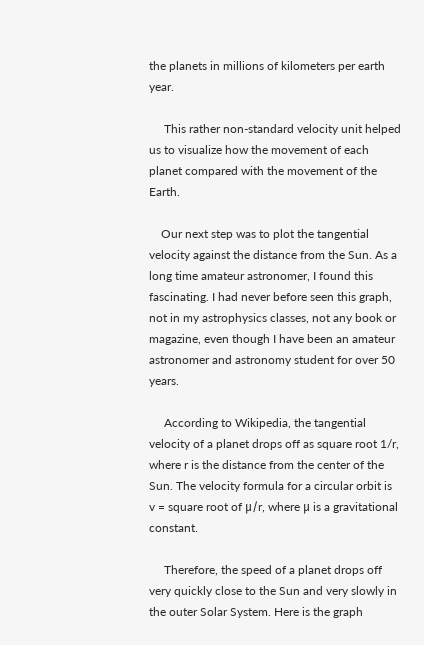the planets in millions of kilometers per earth year.

     This rather non-standard velocity unit helped us to visualize how the movement of each planet compared with the movement of the Earth.

    Our next step was to plot the tangential velocity against the distance from the Sun. As a long time amateur astronomer, I found this fascinating. I had never before seen this graph, not in my astrophysics classes, not any book or magazine, even though I have been an amateur astronomer and astronomy student for over 50 years.

     According to Wikipedia, the tangential velocity of a planet drops off as square root 1/r, where r is the distance from the center of the Sun. The velocity formula for a circular orbit is   v = square root of μ/r, where μ is a gravitational constant.

     Therefore, the speed of a planet drops off very quickly close to the Sun and very slowly in the outer Solar System. Here is the graph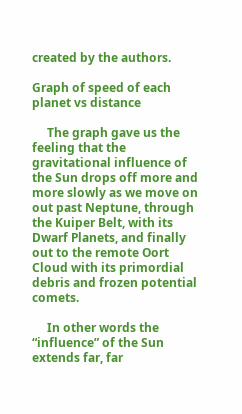created by the authors.

Graph of speed of each planet vs distance

     The graph gave us the feeling that the gravitational influence of the Sun drops off more and more slowly as we move on out past Neptune, through the Kuiper Belt, with its Dwarf Planets, and finally out to the remote Oort Cloud with its primordial debris and frozen potential comets.

     In other words the “influence” of the Sun extends far, far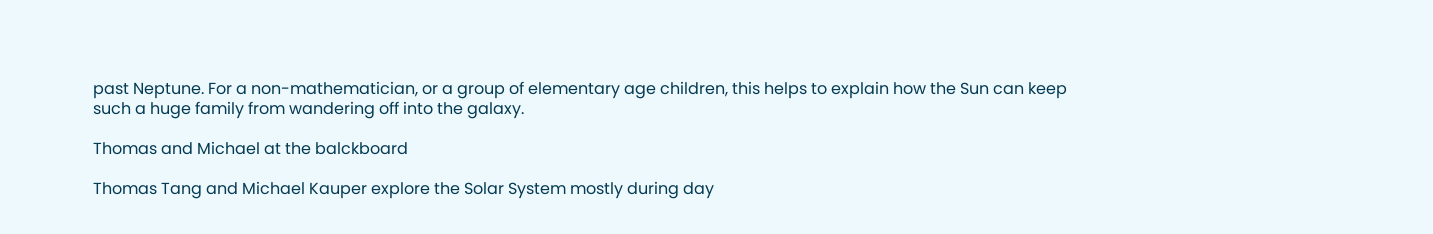past Neptune. For a non-mathematician, or a group of elementary age children, this helps to explain how the Sun can keep such a huge family from wandering off into the galaxy.

Thomas and Michael at the balckboard

Thomas Tang and Michael Kauper explore the Solar System mostly during day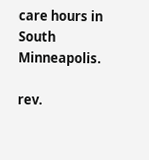care hours in South Minneapolis.

rev.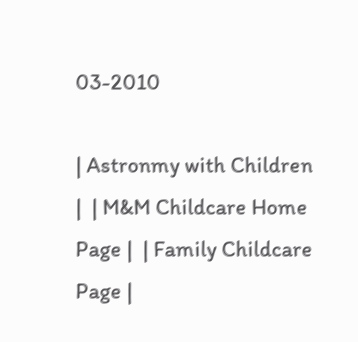03-2010

| Astronmy with Children |  | M&M Childcare Home Page |  | Family Childcare Page |